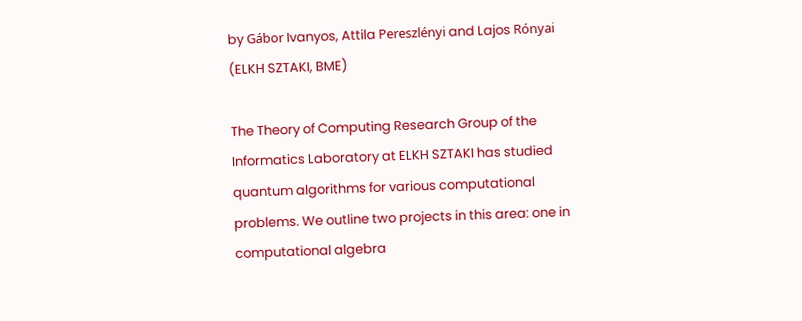by Gábor Ivanyos, Attila Pereszlényi and Lajos Rónyai (ELKH SZTAKI, BME)

The Theory of Computing Research Group of the Informatics Laboratory at ELKH SZTAKI has studied quantum algorithms for various computational problems. We outline two projects in this area: one in computational algebra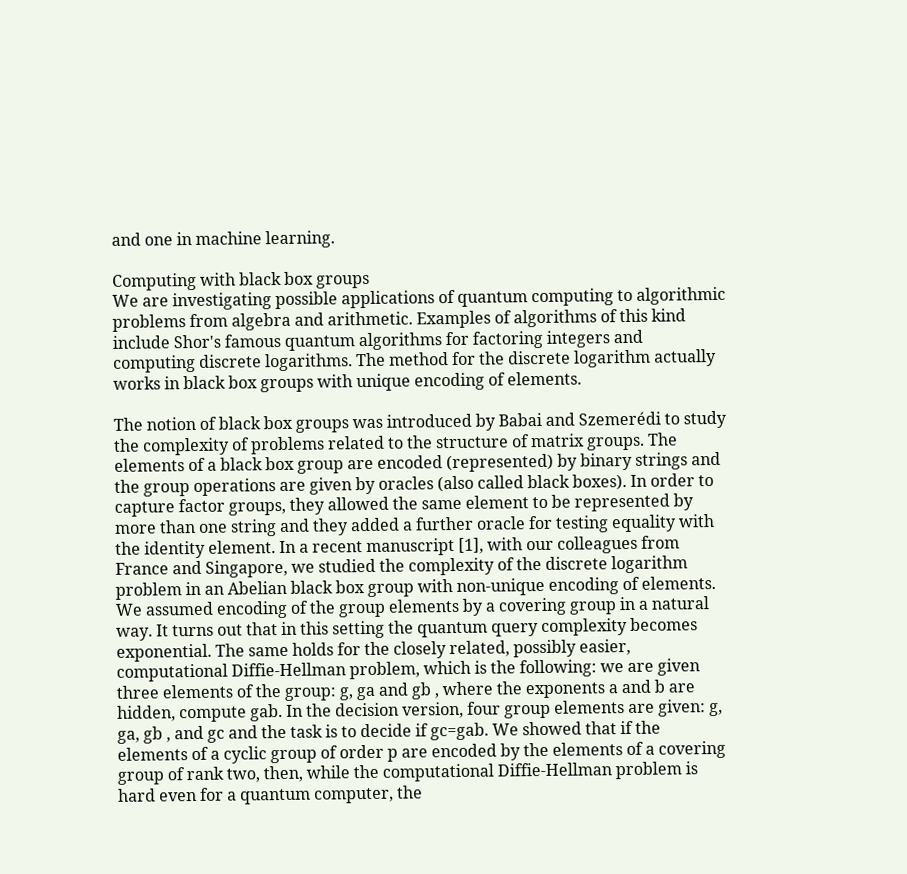and one in machine learning.

Computing with black box groups
We are investigating possible applications of quantum computing to algorithmic problems from algebra and arithmetic. Examples of algorithms of this kind include Shor's famous quantum algorithms for factoring integers and computing discrete logarithms. The method for the discrete logarithm actually works in black box groups with unique encoding of elements.

The notion of black box groups was introduced by Babai and Szemerédi to study the complexity of problems related to the structure of matrix groups. The elements of a black box group are encoded (represented) by binary strings and the group operations are given by oracles (also called black boxes). In order to capture factor groups, they allowed the same element to be represented by more than one string and they added a further oracle for testing equality with the identity element. In a recent manuscript [1], with our colleagues from France and Singapore, we studied the complexity of the discrete logarithm problem in an Abelian black box group with non-unique encoding of elements. We assumed encoding of the group elements by a covering group in a natural way. It turns out that in this setting the quantum query complexity becomes exponential. The same holds for the closely related, possibly easier, computational Diffie-Hellman problem, which is the following: we are given three elements of the group: g, ga and gb , where the exponents a and b are hidden, compute gab. In the decision version, four group elements are given: g, ga, gb , and gc and the task is to decide if gc=gab. We showed that if the elements of a cyclic group of order p are encoded by the elements of a covering group of rank two, then, while the computational Diffie-Hellman problem is hard even for a quantum computer, the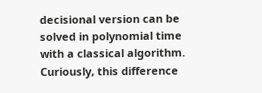decisional version can be solved in polynomial time with a classical algorithm. Curiously, this difference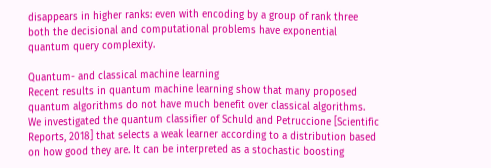disappears in higher ranks: even with encoding by a group of rank three both the decisional and computational problems have exponential quantum query complexity.

Quantum- and classical machine learning
Recent results in quantum machine learning show that many proposed quantum algorithms do not have much benefit over classical algorithms. We investigated the quantum classifier of Schuld and Petruccione [Scientific Reports, 2018] that selects a weak learner according to a distribution based on how good they are. It can be interpreted as a stochastic boosting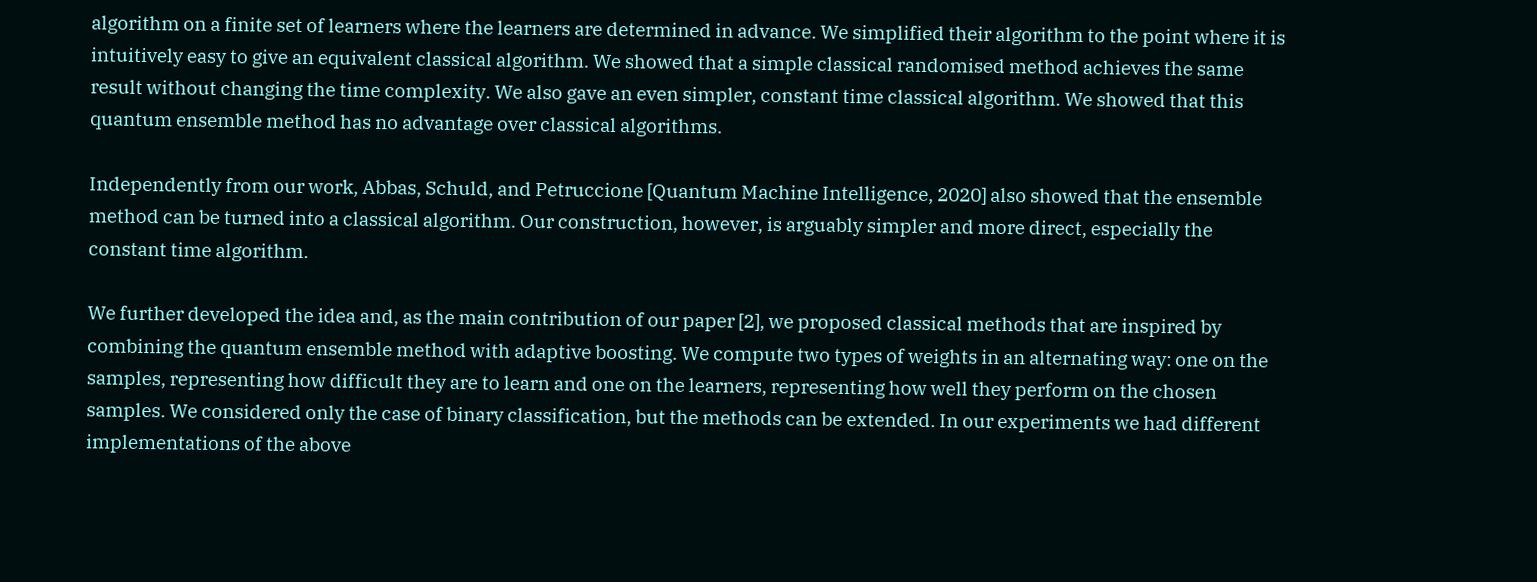algorithm on a finite set of learners where the learners are determined in advance. We simplified their algorithm to the point where it is intuitively easy to give an equivalent classical algorithm. We showed that a simple classical randomised method achieves the same result without changing the time complexity. We also gave an even simpler, constant time classical algorithm. We showed that this quantum ensemble method has no advantage over classical algorithms.

Independently from our work, Abbas, Schuld, and Petruccione [Quantum Machine Intelligence, 2020] also showed that the ensemble method can be turned into a classical algorithm. Our construction, however, is arguably simpler and more direct, especially the constant time algorithm.

We further developed the idea and, as the main contribution of our paper [2], we proposed classical methods that are inspired by combining the quantum ensemble method with adaptive boosting. We compute two types of weights in an alternating way: one on the samples, representing how difficult they are to learn and one on the learners, representing how well they perform on the chosen samples. We considered only the case of binary classification, but the methods can be extended. In our experiments we had different implementations of the above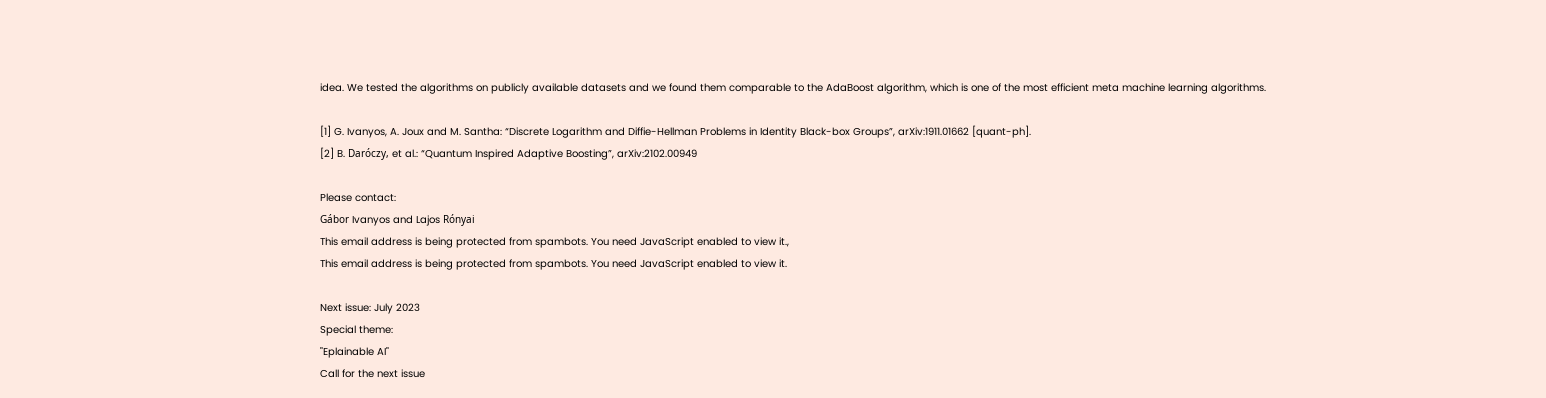idea. We tested the algorithms on publicly available datasets and we found them comparable to the AdaBoost algorithm, which is one of the most efficient meta machine learning algorithms.

[1] G. Ivanyos, A. Joux and M. Santha: “Discrete Logarithm and Diffie-Hellman Problems in Identity Black-box Groups”, arXiv:1911.01662 [quant-ph].
[2] B. Daróczy, et al.: “Quantum Inspired Adaptive Boosting”, arXiv:2102.00949

Please contact:
Gábor Ivanyos and Lajos Rónyai
This email address is being protected from spambots. You need JavaScript enabled to view it.,
This email address is being protected from spambots. You need JavaScript enabled to view it.

Next issue: July 2023
Special theme:
"Eplainable AI"
Call for the next issue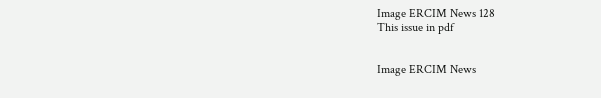Image ERCIM News 128
This issue in pdf


Image ERCIM News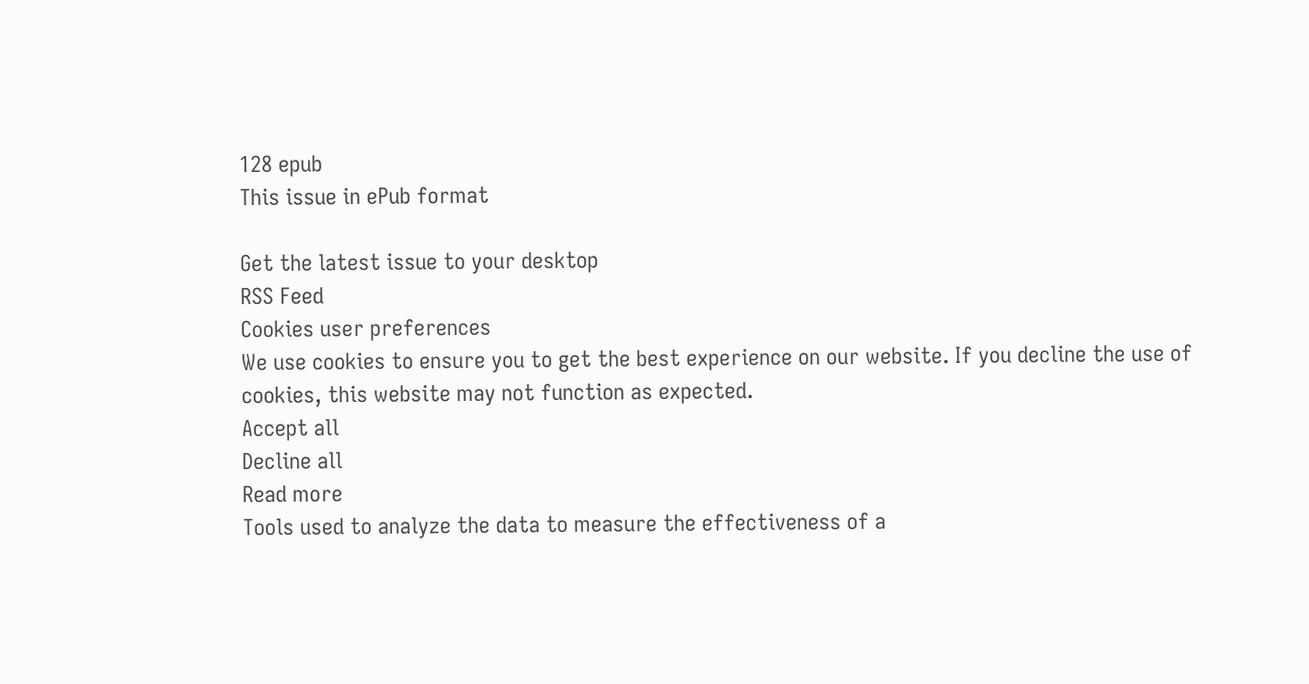128 epub
This issue in ePub format

Get the latest issue to your desktop
RSS Feed
Cookies user preferences
We use cookies to ensure you to get the best experience on our website. If you decline the use of cookies, this website may not function as expected.
Accept all
Decline all
Read more
Tools used to analyze the data to measure the effectiveness of a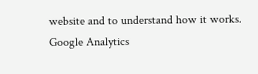website and to understand how it works.
Google Analytics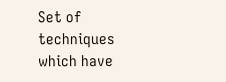Set of techniques which have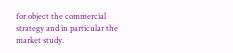for object the commercial strategy and in particular the market study.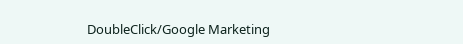DoubleClick/Google Marketing